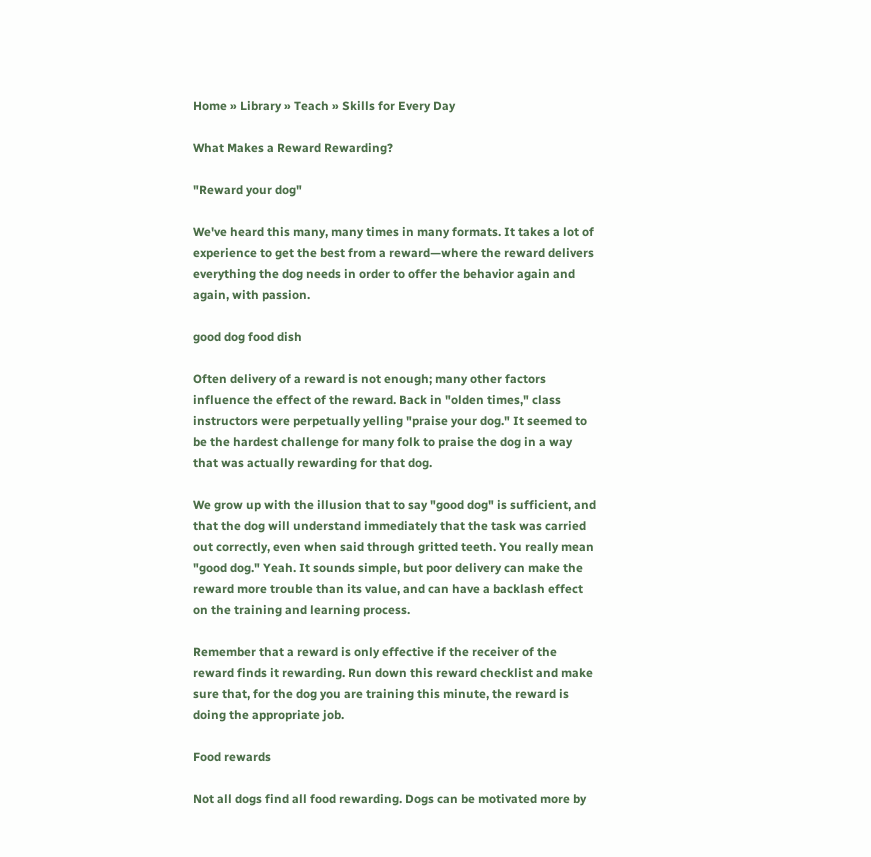Home » Library » Teach » Skills for Every Day

What Makes a Reward Rewarding?

"Reward your dog"

We've heard this many, many times in many formats. It takes a lot of experience to get the best from a reward—where the reward delivers everything the dog needs in order to offer the behavior again and again, with passion.

good dog food dish

Often delivery of a reward is not enough; many other factors influence the effect of the reward. Back in "olden times," class instructors were perpetually yelling "praise your dog." It seemed to be the hardest challenge for many folk to praise the dog in a way that was actually rewarding for that dog.

We grow up with the illusion that to say "good dog" is sufficient, and that the dog will understand immediately that the task was carried out correctly, even when said through gritted teeth. You really mean "good dog." Yeah. It sounds simple, but poor delivery can make the reward more trouble than its value, and can have a backlash effect on the training and learning process.

Remember that a reward is only effective if the receiver of the reward finds it rewarding. Run down this reward checklist and make sure that, for the dog you are training this minute, the reward is doing the appropriate job.

Food rewards

Not all dogs find all food rewarding. Dogs can be motivated more by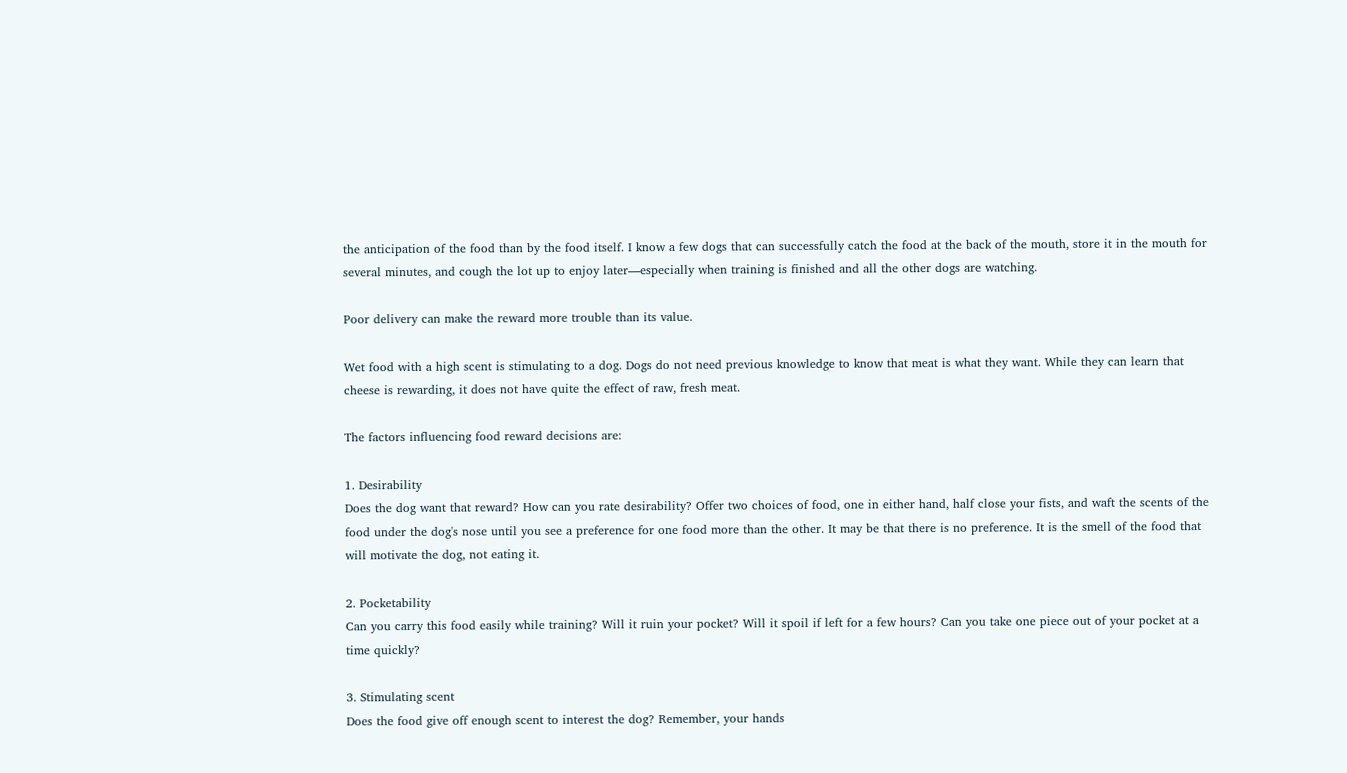the anticipation of the food than by the food itself. I know a few dogs that can successfully catch the food at the back of the mouth, store it in the mouth for several minutes, and cough the lot up to enjoy later—especially when training is finished and all the other dogs are watching.

Poor delivery can make the reward more trouble than its value.

Wet food with a high scent is stimulating to a dog. Dogs do not need previous knowledge to know that meat is what they want. While they can learn that cheese is rewarding, it does not have quite the effect of raw, fresh meat.

The factors influencing food reward decisions are:

1. Desirability
Does the dog want that reward? How can you rate desirability? Offer two choices of food, one in either hand, half close your fists, and waft the scents of the food under the dog's nose until you see a preference for one food more than the other. It may be that there is no preference. It is the smell of the food that will motivate the dog, not eating it.

2. Pocketability
Can you carry this food easily while training? Will it ruin your pocket? Will it spoil if left for a few hours? Can you take one piece out of your pocket at a time quickly?

3. Stimulating scent
Does the food give off enough scent to interest the dog? Remember, your hands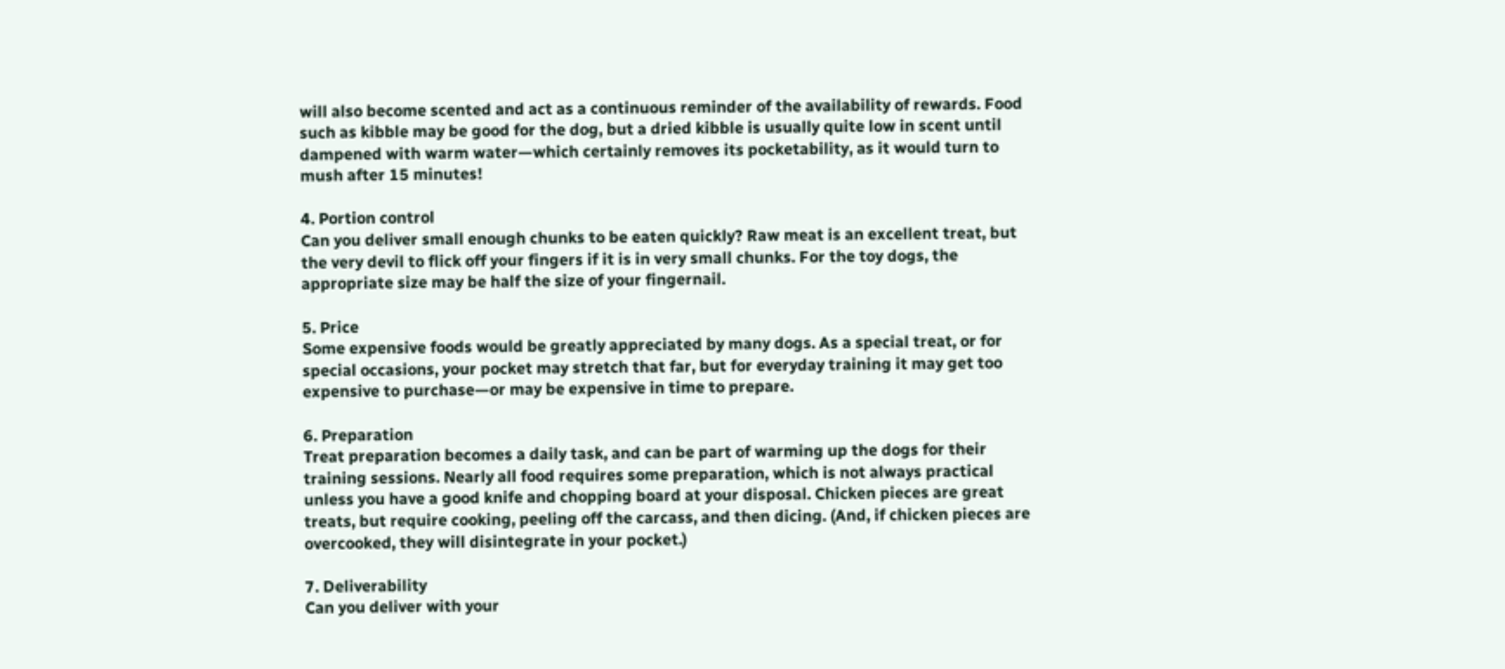will also become scented and act as a continuous reminder of the availability of rewards. Food such as kibble may be good for the dog, but a dried kibble is usually quite low in scent until dampened with warm water—which certainly removes its pocketability, as it would turn to mush after 15 minutes!

4. Portion control
Can you deliver small enough chunks to be eaten quickly? Raw meat is an excellent treat, but the very devil to flick off your fingers if it is in very small chunks. For the toy dogs, the appropriate size may be half the size of your fingernail.

5. Price
Some expensive foods would be greatly appreciated by many dogs. As a special treat, or for special occasions, your pocket may stretch that far, but for everyday training it may get too expensive to purchase—or may be expensive in time to prepare.

6. Preparation
Treat preparation becomes a daily task, and can be part of warming up the dogs for their training sessions. Nearly all food requires some preparation, which is not always practical unless you have a good knife and chopping board at your disposal. Chicken pieces are great treats, but require cooking, peeling off the carcass, and then dicing. (And, if chicken pieces are overcooked, they will disintegrate in your pocket.)

7. Deliverability
Can you deliver with your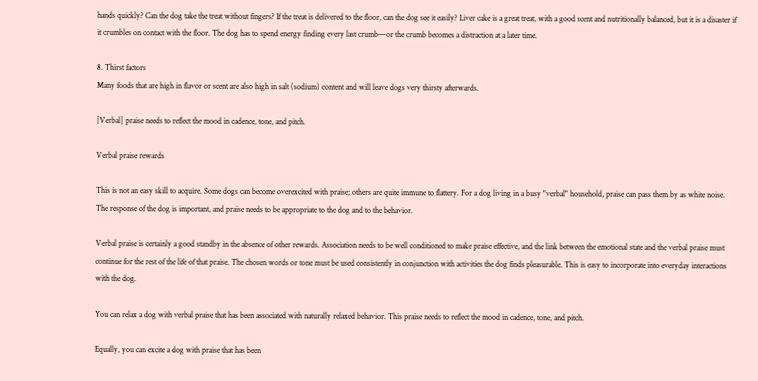hands quickly? Can the dog take the treat without fingers? If the treat is delivered to the floor, can the dog see it easily? Liver cake is a great treat, with a good scent and nutritionally balanced, but it is a disaster if it crumbles on contact with the floor. The dog has to spend energy finding every last crumb—or the crumb becomes a distraction at a later time.

8. Thirst factors
Many foods that are high in flavor or scent are also high in salt (sodium) content and will leave dogs very thirsty afterwards.

[Verbal] praise needs to reflect the mood in cadence, tone, and pitch.

Verbal praise rewards

This is not an easy skill to acquire. Some dogs can become overexcited with praise; others are quite immune to flattery. For a dog living in a busy "verbal" household, praise can pass them by as white noise. The response of the dog is important, and praise needs to be appropriate to the dog and to the behavior.

Verbal praise is certainly a good standby in the absence of other rewards. Association needs to be well conditioned to make praise effective, and the link between the emotional state and the verbal praise must continue for the rest of the life of that praise. The chosen words or tone must be used consistently in conjunction with activities the dog finds pleasurable. This is easy to incorporate into everyday interactions with the dog.

You can relax a dog with verbal praise that has been associated with naturally relaxed behavior. This praise needs to reflect the mood in cadence, tone, and pitch.

Equally, you can excite a dog with praise that has been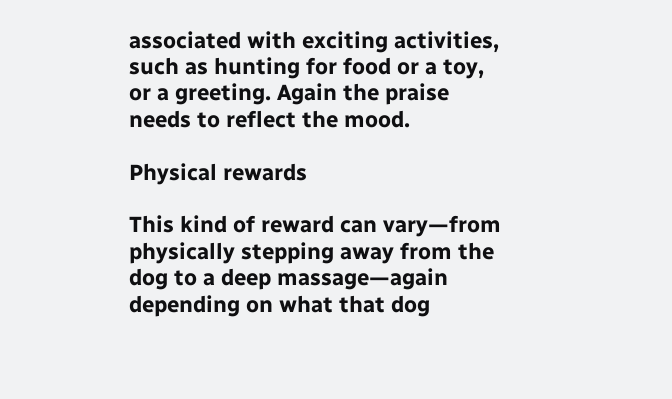associated with exciting activities, such as hunting for food or a toy, or a greeting. Again the praise needs to reflect the mood.

Physical rewards

This kind of reward can vary—from physically stepping away from the dog to a deep massage—again depending on what that dog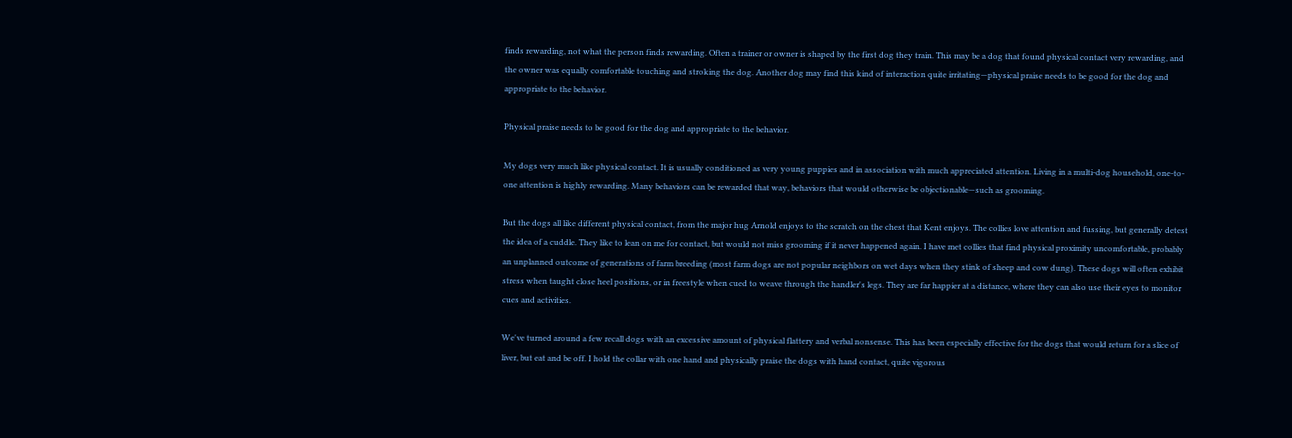finds rewarding, not what the person finds rewarding. Often a trainer or owner is shaped by the first dog they train. This may be a dog that found physical contact very rewarding, and the owner was equally comfortable touching and stroking the dog. Another dog may find this kind of interaction quite irritating—physical praise needs to be good for the dog and appropriate to the behavior.

Physical praise needs to be good for the dog and appropriate to the behavior.

My dogs very much like physical contact. It is usually conditioned as very young puppies and in association with much appreciated attention. Living in a multi-dog household, one-to-one attention is highly rewarding. Many behaviors can be rewarded that way, behaviors that would otherwise be objectionable—such as grooming.

But the dogs all like different physical contact, from the major hug Arnold enjoys to the scratch on the chest that Kent enjoys. The collies love attention and fussing, but generally detest the idea of a cuddle. They like to lean on me for contact, but would not miss grooming if it never happened again. I have met collies that find physical proximity uncomfortable, probably an unplanned outcome of generations of farm breeding (most farm dogs are not popular neighbors on wet days when they stink of sheep and cow dung). These dogs will often exhibit stress when taught close heel positions, or in freestyle when cued to weave through the handler's legs. They are far happier at a distance, where they can also use their eyes to monitor cues and activities.

We've turned around a few recall dogs with an excessive amount of physical flattery and verbal nonsense. This has been especially effective for the dogs that would return for a slice of liver, but eat and be off. I hold the collar with one hand and physically praise the dogs with hand contact, quite vigorous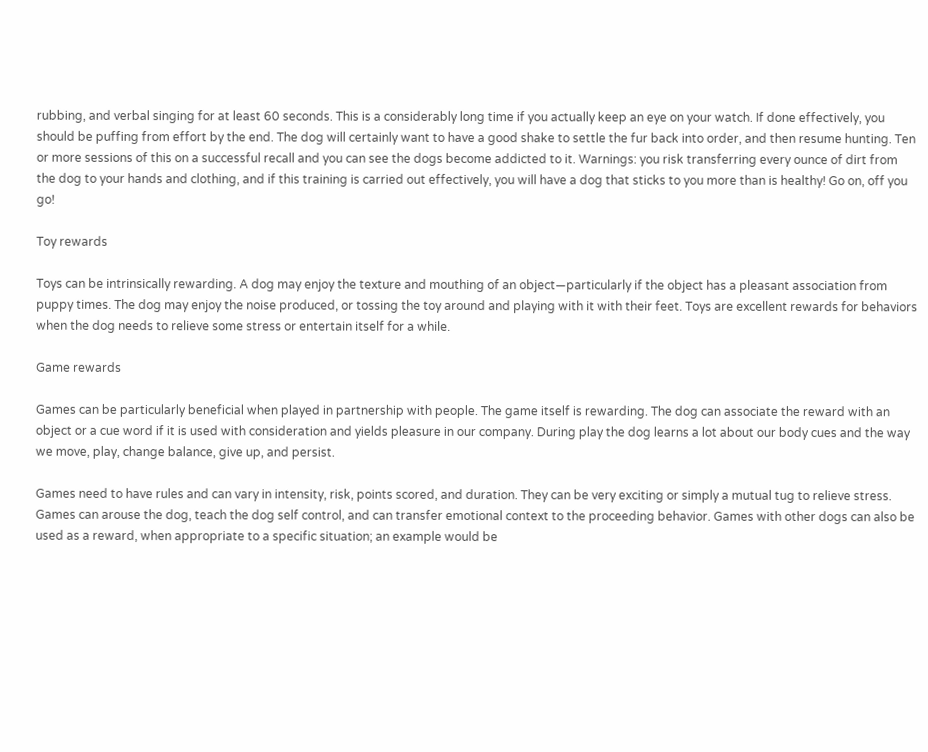rubbing, and verbal singing for at least 60 seconds. This is a considerably long time if you actually keep an eye on your watch. If done effectively, you should be puffing from effort by the end. The dog will certainly want to have a good shake to settle the fur back into order, and then resume hunting. Ten or more sessions of this on a successful recall and you can see the dogs become addicted to it. Warnings: you risk transferring every ounce of dirt from the dog to your hands and clothing, and if this training is carried out effectively, you will have a dog that sticks to you more than is healthy! Go on, off you go!

Toy rewards

Toys can be intrinsically rewarding. A dog may enjoy the texture and mouthing of an object—particularly if the object has a pleasant association from puppy times. The dog may enjoy the noise produced, or tossing the toy around and playing with it with their feet. Toys are excellent rewards for behaviors when the dog needs to relieve some stress or entertain itself for a while.

Game rewards

Games can be particularly beneficial when played in partnership with people. The game itself is rewarding. The dog can associate the reward with an object or a cue word if it is used with consideration and yields pleasure in our company. During play the dog learns a lot about our body cues and the way we move, play, change balance, give up, and persist.

Games need to have rules and can vary in intensity, risk, points scored, and duration. They can be very exciting or simply a mutual tug to relieve stress. Games can arouse the dog, teach the dog self control, and can transfer emotional context to the proceeding behavior. Games with other dogs can also be used as a reward, when appropriate to a specific situation; an example would be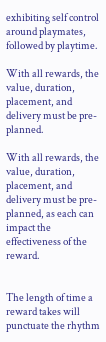exhibiting self control around playmates, followed by playtime.

With all rewards, the value, duration, placement, and delivery must be pre-planned.

With all rewards, the value, duration, placement, and delivery must be pre-planned, as each can impact the effectiveness of the reward.


The length of time a reward takes will punctuate the rhythm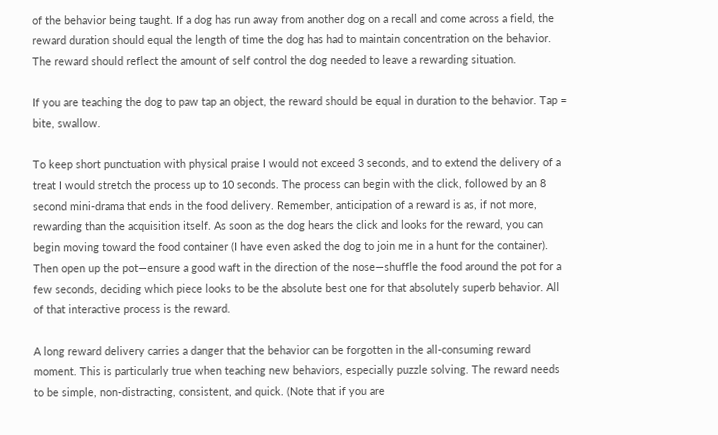of the behavior being taught. If a dog has run away from another dog on a recall and come across a field, the reward duration should equal the length of time the dog has had to maintain concentration on the behavior. The reward should reflect the amount of self control the dog needed to leave a rewarding situation.

If you are teaching the dog to paw tap an object, the reward should be equal in duration to the behavior. Tap = bite, swallow.

To keep short punctuation with physical praise I would not exceed 3 seconds, and to extend the delivery of a treat I would stretch the process up to 10 seconds. The process can begin with the click, followed by an 8 second mini-drama that ends in the food delivery. Remember, anticipation of a reward is as, if not more, rewarding than the acquisition itself. As soon as the dog hears the click and looks for the reward, you can begin moving toward the food container (I have even asked the dog to join me in a hunt for the container). Then open up the pot—ensure a good waft in the direction of the nose—shuffle the food around the pot for a few seconds, deciding which piece looks to be the absolute best one for that absolutely superb behavior. All of that interactive process is the reward.

A long reward delivery carries a danger that the behavior can be forgotten in the all-consuming reward moment. This is particularly true when teaching new behaviors, especially puzzle solving. The reward needs to be simple, non-distracting, consistent, and quick. (Note that if you are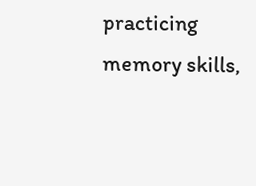practicing memory skills,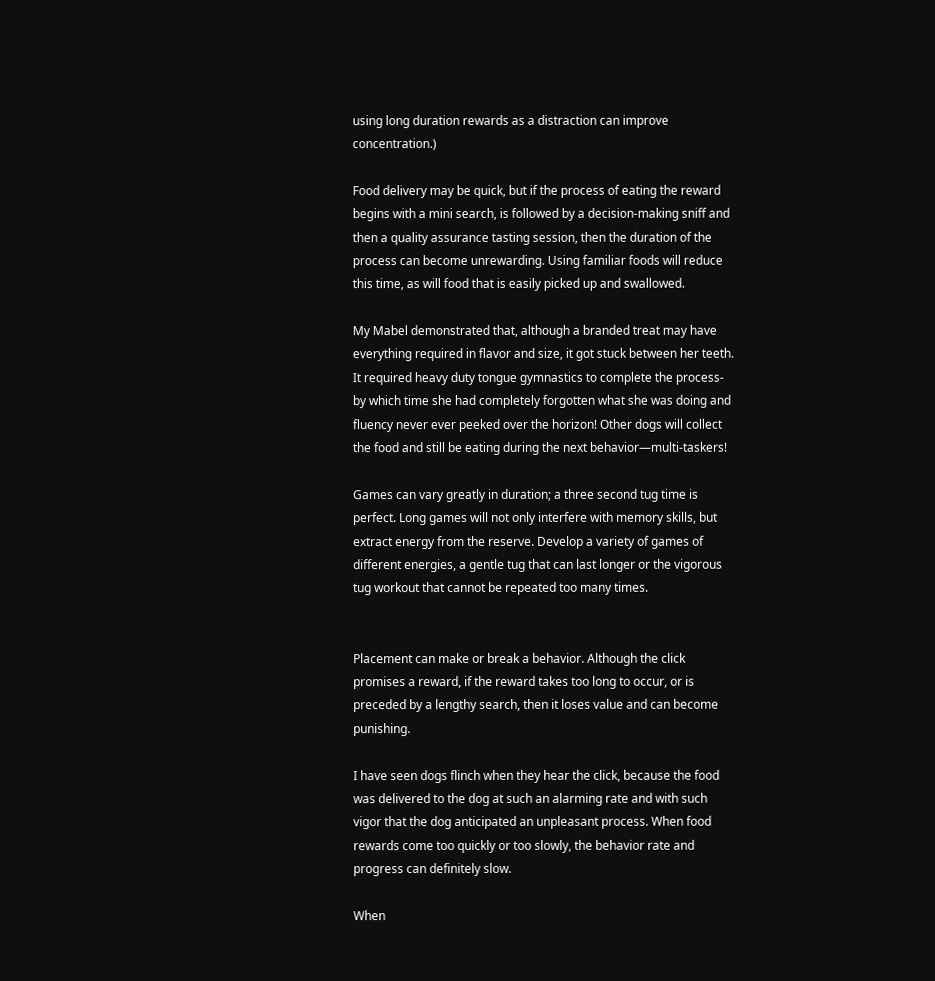using long duration rewards as a distraction can improve concentration.)

Food delivery may be quick, but if the process of eating the reward begins with a mini search, is followed by a decision-making sniff and then a quality assurance tasting session, then the duration of the process can become unrewarding. Using familiar foods will reduce this time, as will food that is easily picked up and swallowed.

My Mabel demonstrated that, although a branded treat may have everything required in flavor and size, it got stuck between her teeth. It required heavy duty tongue gymnastics to complete the process-by which time she had completely forgotten what she was doing and fluency never ever peeked over the horizon! Other dogs will collect the food and still be eating during the next behavior—multi-taskers!

Games can vary greatly in duration; a three second tug time is perfect. Long games will not only interfere with memory skills, but extract energy from the reserve. Develop a variety of games of different energies, a gentle tug that can last longer or the vigorous tug workout that cannot be repeated too many times.


Placement can make or break a behavior. Although the click promises a reward, if the reward takes too long to occur, or is preceded by a lengthy search, then it loses value and can become punishing.

I have seen dogs flinch when they hear the click, because the food was delivered to the dog at such an alarming rate and with such vigor that the dog anticipated an unpleasant process. When food rewards come too quickly or too slowly, the behavior rate and progress can definitely slow.

When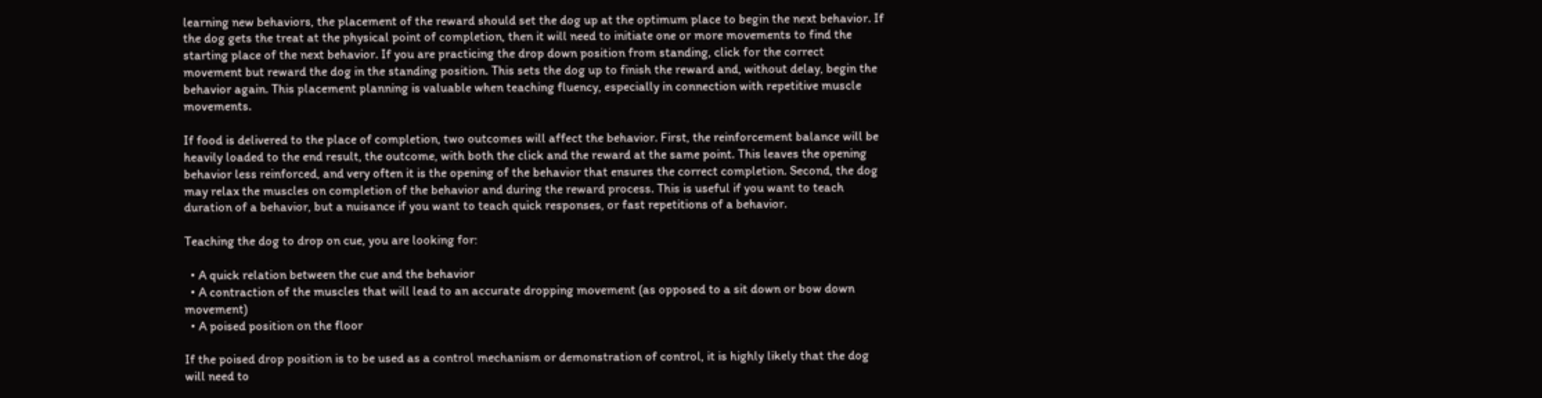learning new behaviors, the placement of the reward should set the dog up at the optimum place to begin the next behavior. If the dog gets the treat at the physical point of completion, then it will need to initiate one or more movements to find the starting place of the next behavior. If you are practicing the drop down position from standing, click for the correct movement but reward the dog in the standing position. This sets the dog up to finish the reward and, without delay, begin the behavior again. This placement planning is valuable when teaching fluency, especially in connection with repetitive muscle movements.

If food is delivered to the place of completion, two outcomes will affect the behavior. First, the reinforcement balance will be heavily loaded to the end result, the outcome, with both the click and the reward at the same point. This leaves the opening behavior less reinforced, and very often it is the opening of the behavior that ensures the correct completion. Second, the dog may relax the muscles on completion of the behavior and during the reward process. This is useful if you want to teach duration of a behavior, but a nuisance if you want to teach quick responses, or fast repetitions of a behavior.

Teaching the dog to drop on cue, you are looking for:

  • A quick relation between the cue and the behavior
  • A contraction of the muscles that will lead to an accurate dropping movement (as opposed to a sit down or bow down movement)
  • A poised position on the floor

If the poised drop position is to be used as a control mechanism or demonstration of control, it is highly likely that the dog will need to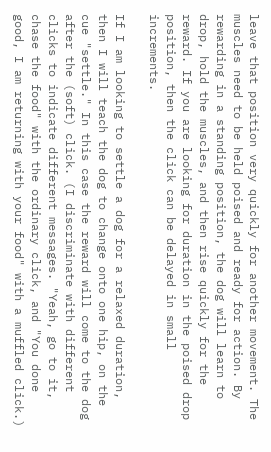leave that position very quickly for another movement. The muscles need to be held poised and ready for action. By rewarding in a standing position, the dog will learn to drop, hold the muscles, and then rise quickly for the reward. If you are looking for duration in the poised drop position, then the click can be delayed in small increments.

If I am looking to settle a dog for a relaxed duration, then I will teach the dog to change onto one hip, on the cue "settle." In this case the reward will come to the dog after the (soft) click. (I discriminate with different clicks to indicate different messages. "Yeah, go to it, chase the food" with the ordinary click, and "You done good, I am returning with your food" with a muffled click.)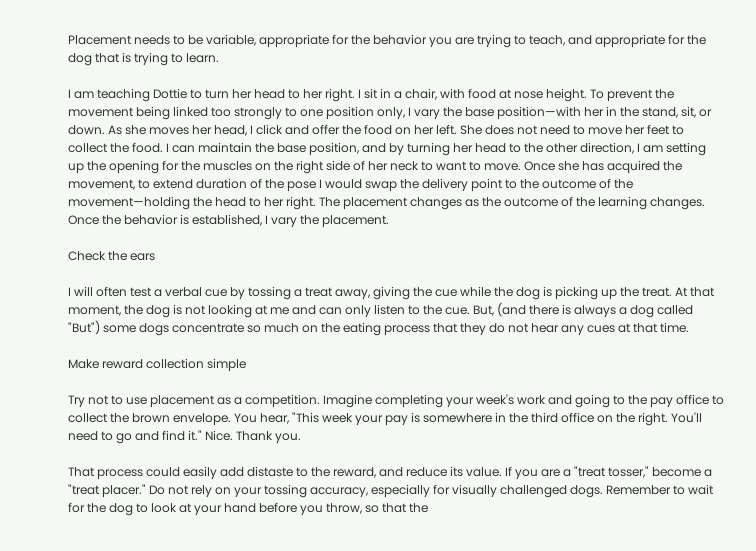Placement needs to be variable, appropriate for the behavior you are trying to teach, and appropriate for the dog that is trying to learn.

I am teaching Dottie to turn her head to her right. I sit in a chair, with food at nose height. To prevent the movement being linked too strongly to one position only, I vary the base position—with her in the stand, sit, or down. As she moves her head, I click and offer the food on her left. She does not need to move her feet to collect the food. I can maintain the base position, and by turning her head to the other direction, I am setting up the opening for the muscles on the right side of her neck to want to move. Once she has acquired the movement, to extend duration of the pose I would swap the delivery point to the outcome of the movement—holding the head to her right. The placement changes as the outcome of the learning changes. Once the behavior is established, I vary the placement.

Check the ears

I will often test a verbal cue by tossing a treat away, giving the cue while the dog is picking up the treat. At that moment, the dog is not looking at me and can only listen to the cue. But, (and there is always a dog called "But") some dogs concentrate so much on the eating process that they do not hear any cues at that time.

Make reward collection simple

Try not to use placement as a competition. Imagine completing your week's work and going to the pay office to collect the brown envelope. You hear, "This week your pay is somewhere in the third office on the right. You'll need to go and find it." Nice. Thank you.

That process could easily add distaste to the reward, and reduce its value. If you are a "treat tosser," become a "treat placer." Do not rely on your tossing accuracy, especially for visually challenged dogs. Remember to wait for the dog to look at your hand before you throw, so that the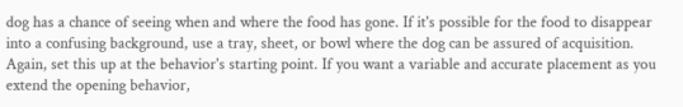dog has a chance of seeing when and where the food has gone. If it's possible for the food to disappear into a confusing background, use a tray, sheet, or bowl where the dog can be assured of acquisition. Again, set this up at the behavior's starting point. If you want a variable and accurate placement as you extend the opening behavior,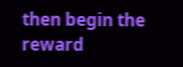then begin the reward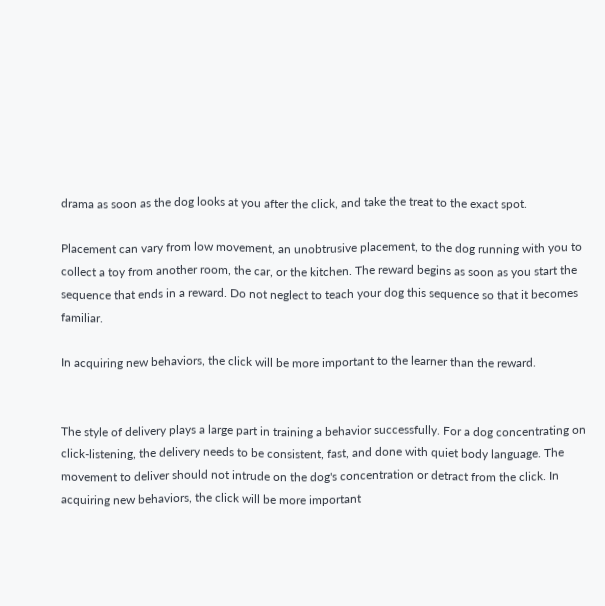drama as soon as the dog looks at you after the click, and take the treat to the exact spot.

Placement can vary from low movement, an unobtrusive placement, to the dog running with you to collect a toy from another room, the car, or the kitchen. The reward begins as soon as you start the sequence that ends in a reward. Do not neglect to teach your dog this sequence so that it becomes familiar.

In acquiring new behaviors, the click will be more important to the learner than the reward.


The style of delivery plays a large part in training a behavior successfully. For a dog concentrating on click-listening, the delivery needs to be consistent, fast, and done with quiet body language. The movement to deliver should not intrude on the dog's concentration or detract from the click. In acquiring new behaviors, the click will be more important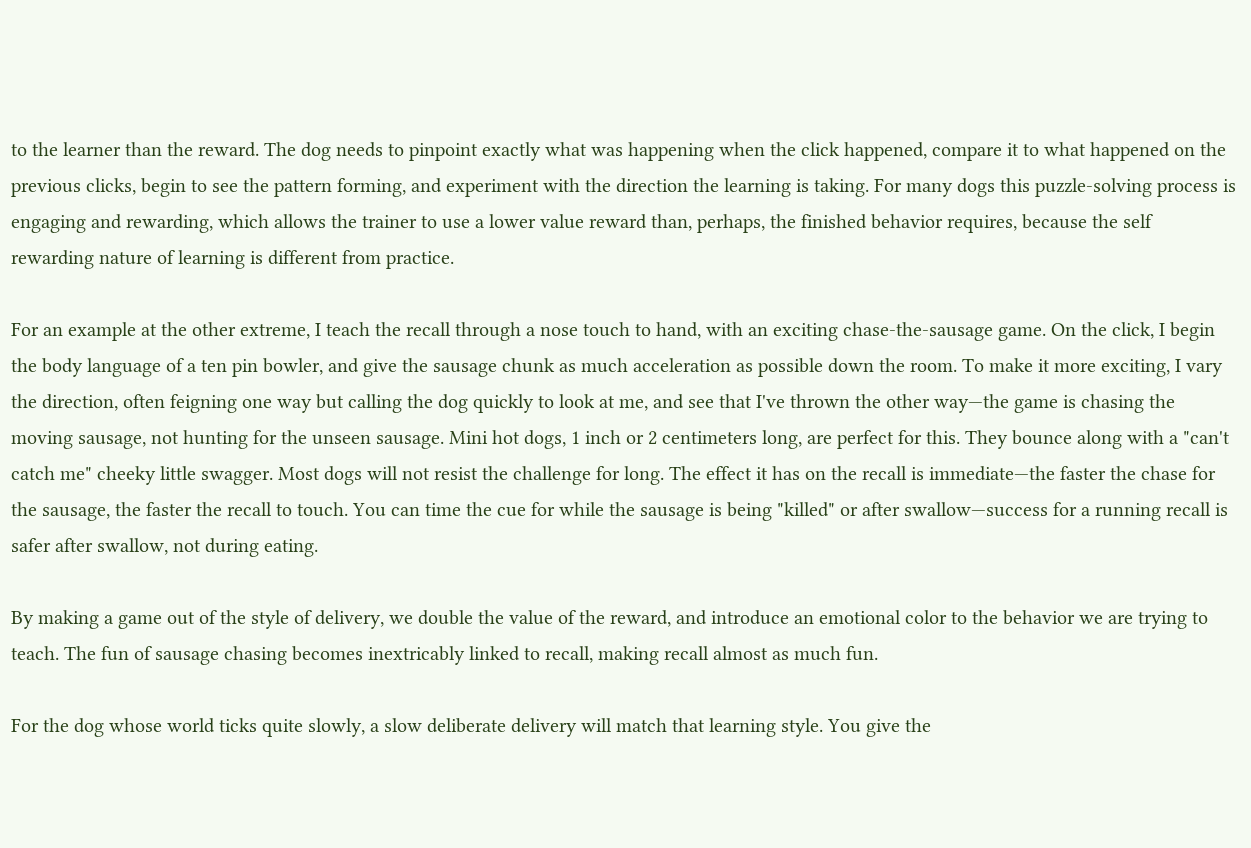to the learner than the reward. The dog needs to pinpoint exactly what was happening when the click happened, compare it to what happened on the previous clicks, begin to see the pattern forming, and experiment with the direction the learning is taking. For many dogs this puzzle-solving process is engaging and rewarding, which allows the trainer to use a lower value reward than, perhaps, the finished behavior requires, because the self rewarding nature of learning is different from practice.

For an example at the other extreme, I teach the recall through a nose touch to hand, with an exciting chase-the-sausage game. On the click, I begin the body language of a ten pin bowler, and give the sausage chunk as much acceleration as possible down the room. To make it more exciting, I vary the direction, often feigning one way but calling the dog quickly to look at me, and see that I've thrown the other way—the game is chasing the moving sausage, not hunting for the unseen sausage. Mini hot dogs, 1 inch or 2 centimeters long, are perfect for this. They bounce along with a "can't catch me" cheeky little swagger. Most dogs will not resist the challenge for long. The effect it has on the recall is immediate—the faster the chase for the sausage, the faster the recall to touch. You can time the cue for while the sausage is being "killed" or after swallow—success for a running recall is safer after swallow, not during eating.

By making a game out of the style of delivery, we double the value of the reward, and introduce an emotional color to the behavior we are trying to teach. The fun of sausage chasing becomes inextricably linked to recall, making recall almost as much fun.

For the dog whose world ticks quite slowly, a slow deliberate delivery will match that learning style. You give the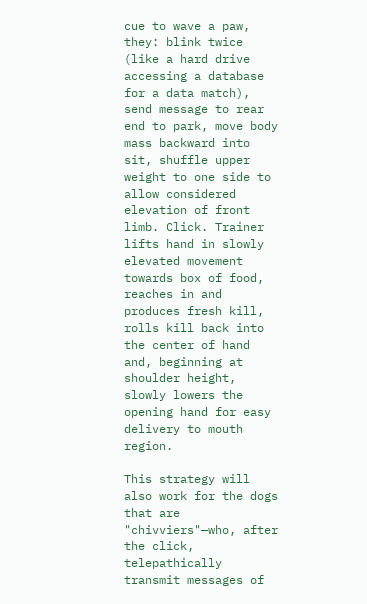cue to wave a paw, they: blink twice (like a hard drive accessing a database for a data match), send message to rear end to park, move body mass backward into sit, shuffle upper weight to one side to allow considered elevation of front limb. Click. Trainer lifts hand in slowly elevated movement towards box of food, reaches in and produces fresh kill, rolls kill back into the center of hand and, beginning at shoulder height, slowly lowers the opening hand for easy delivery to mouth region.

This strategy will also work for the dogs that are "chivviers"—who, after the click, telepathically transmit messages of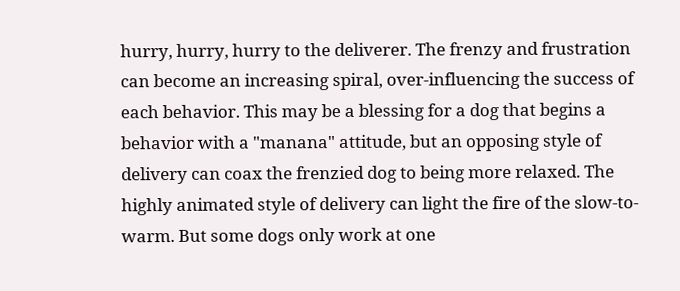hurry, hurry, hurry to the deliverer. The frenzy and frustration can become an increasing spiral, over-influencing the success of each behavior. This may be a blessing for a dog that begins a behavior with a "manana" attitude, but an opposing style of delivery can coax the frenzied dog to being more relaxed. The highly animated style of delivery can light the fire of the slow-to-warm. But some dogs only work at one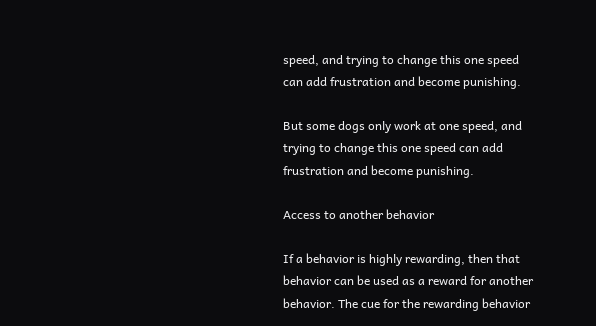speed, and trying to change this one speed can add frustration and become punishing.

But some dogs only work at one speed, and trying to change this one speed can add frustration and become punishing.

Access to another behavior

If a behavior is highly rewarding, then that behavior can be used as a reward for another behavior. The cue for the rewarding behavior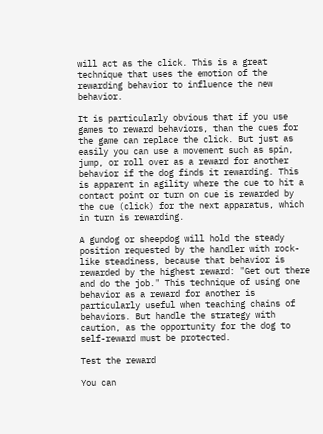will act as the click. This is a great technique that uses the emotion of the rewarding behavior to influence the new behavior.

It is particularly obvious that if you use games to reward behaviors, than the cues for the game can replace the click. But just as easily you can use a movement such as spin, jump, or roll over as a reward for another behavior if the dog finds it rewarding. This is apparent in agility where the cue to hit a contact point or turn on cue is rewarded by the cue (click) for the next apparatus, which in turn is rewarding.

A gundog or sheepdog will hold the steady position requested by the handler with rock-like steadiness, because that behavior is rewarded by the highest reward: "Get out there and do the job." This technique of using one behavior as a reward for another is particularly useful when teaching chains of behaviors. But handle the strategy with caution, as the opportunity for the dog to self-reward must be protected.

Test the reward

You can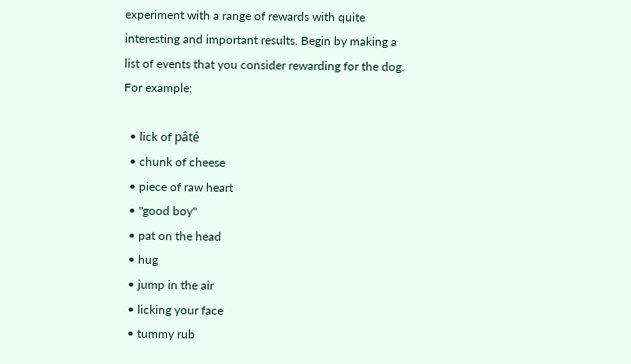experiment with a range of rewards with quite interesting and important results. Begin by making a list of events that you consider rewarding for the dog. For example:

  • lick of pâté
  • chunk of cheese
  • piece of raw heart
  • "good boy"
  • pat on the head
  • hug
  • jump in the air
  • licking your face
  • tummy rub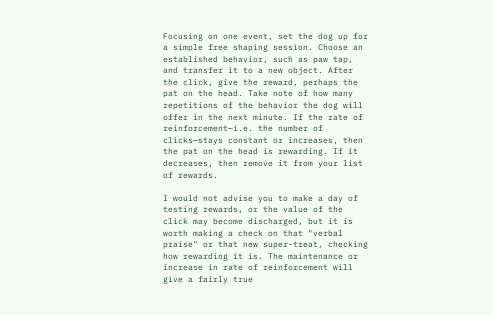Focusing on one event, set the dog up for a simple free shaping session. Choose an established behavior, such as paw tap, and transfer it to a new object. After the click, give the reward, perhaps the pat on the head. Take note of how many repetitions of the behavior the dog will offer in the next minute. If the rate of reinforcement—i.e. the number of clicks—stays constant or increases, then the pat on the head is rewarding. If it decreases, then remove it from your list of rewards.

I would not advise you to make a day of testing rewards, or the value of the click may become discharged, but it is worth making a check on that "verbal praise" or that new super-treat, checking how rewarding it is. The maintenance or increase in rate of reinforcement will give a fairly true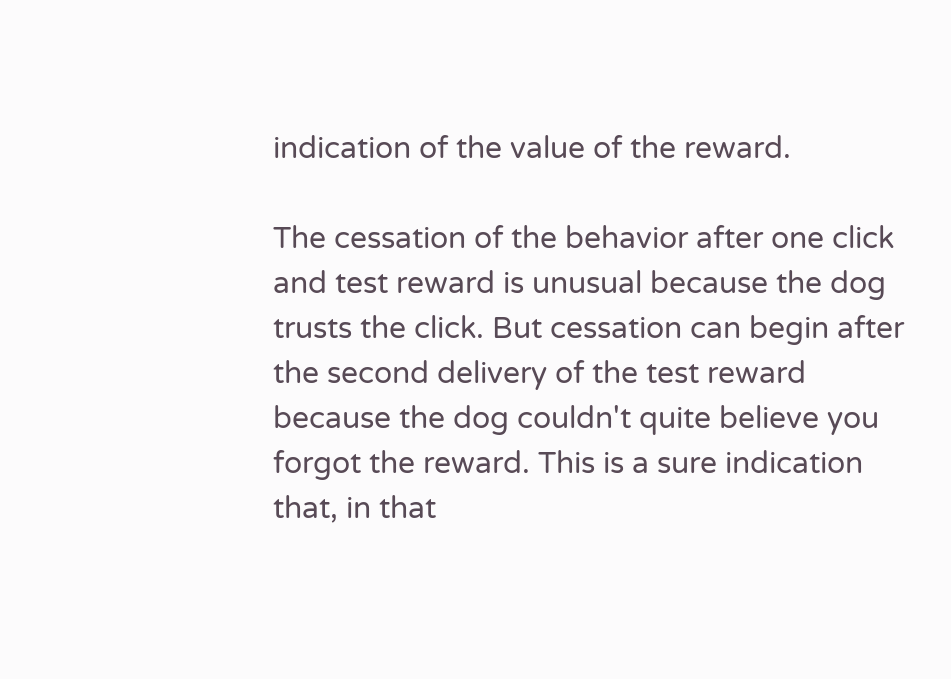indication of the value of the reward.

The cessation of the behavior after one click and test reward is unusual because the dog trusts the click. But cessation can begin after the second delivery of the test reward because the dog couldn't quite believe you forgot the reward. This is a sure indication that, in that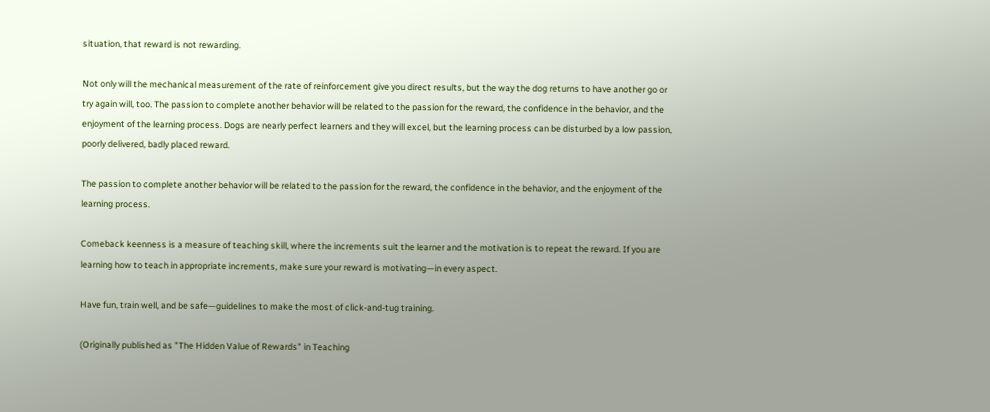situation, that reward is not rewarding.

Not only will the mechanical measurement of the rate of reinforcement give you direct results, but the way the dog returns to have another go or try again will, too. The passion to complete another behavior will be related to the passion for the reward, the confidence in the behavior, and the enjoyment of the learning process. Dogs are nearly perfect learners and they will excel, but the learning process can be disturbed by a low passion, poorly delivered, badly placed reward.

The passion to complete another behavior will be related to the passion for the reward, the confidence in the behavior, and the enjoyment of the learning process.

Comeback keenness is a measure of teaching skill, where the increments suit the learner and the motivation is to repeat the reward. If you are learning how to teach in appropriate increments, make sure your reward is motivating—in every aspect.

Have fun, train well, and be safe—guidelines to make the most of click-and-tug training.

(Originally published as "The Hidden Value of Rewards" in Teaching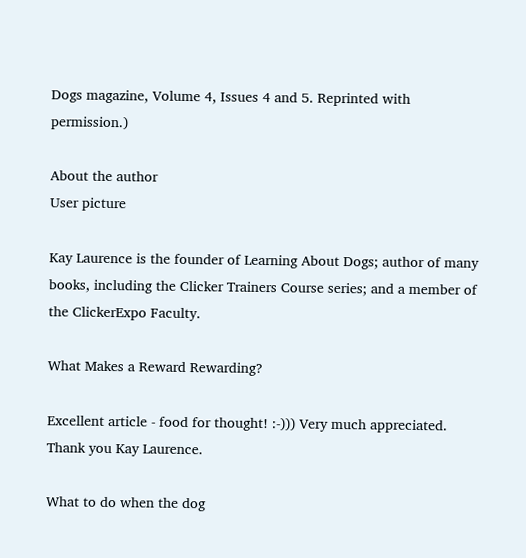Dogs magazine, Volume 4, Issues 4 and 5. Reprinted with permission.)

About the author
User picture

Kay Laurence is the founder of Learning About Dogs; author of many books, including the Clicker Trainers Course series; and a member of the ClickerExpo Faculty.

What Makes a Reward Rewarding?

Excellent article - food for thought! :-))) Very much appreciated. Thank you Kay Laurence.

What to do when the dog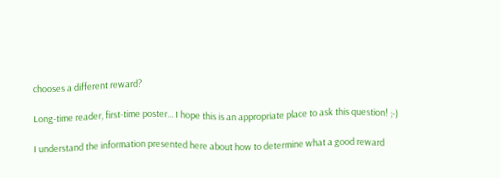chooses a different reward?

Long-time reader, first-time poster... I hope this is an appropriate place to ask this question! ;-)

I understand the information presented here about how to determine what a good reward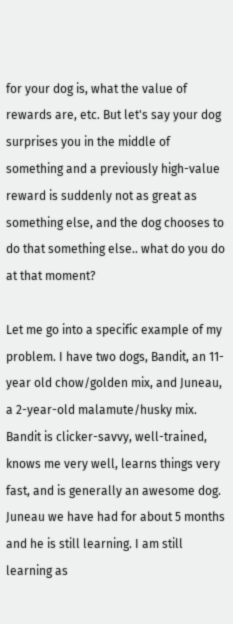for your dog is, what the value of rewards are, etc. But let's say your dog surprises you in the middle of something and a previously high-value reward is suddenly not as great as something else, and the dog chooses to do that something else.. what do you do at that moment?

Let me go into a specific example of my problem. I have two dogs, Bandit, an 11-year old chow/golden mix, and Juneau, a 2-year-old malamute/husky mix. Bandit is clicker-savvy, well-trained, knows me very well, learns things very fast, and is generally an awesome dog. Juneau we have had for about 5 months and he is still learning. I am still learning as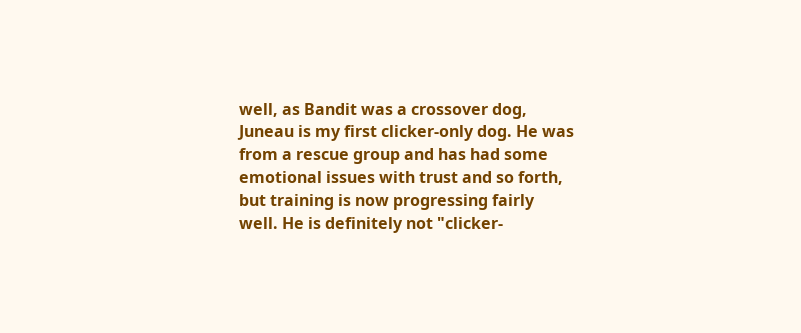well, as Bandit was a crossover dog, Juneau is my first clicker-only dog. He was from a rescue group and has had some emotional issues with trust and so forth, but training is now progressing fairly well. He is definitely not "clicker-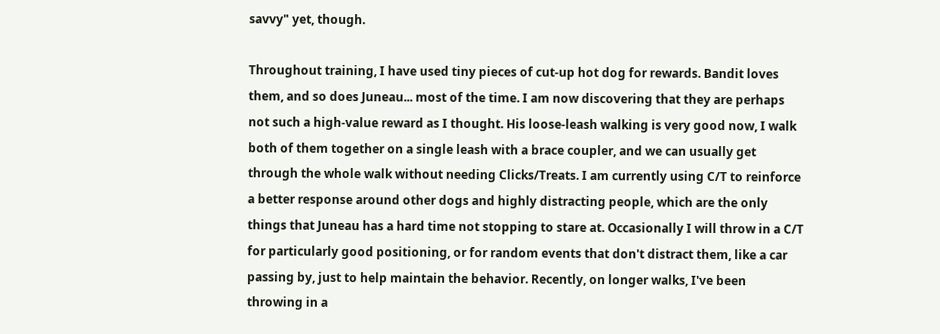savvy" yet, though.

Throughout training, I have used tiny pieces of cut-up hot dog for rewards. Bandit loves them, and so does Juneau... most of the time. I am now discovering that they are perhaps not such a high-value reward as I thought. His loose-leash walking is very good now, I walk both of them together on a single leash with a brace coupler, and we can usually get through the whole walk without needing Clicks/Treats. I am currently using C/T to reinforce a better response around other dogs and highly distracting people, which are the only things that Juneau has a hard time not stopping to stare at. Occasionally I will throw in a C/T for particularly good positioning, or for random events that don't distract them, like a car passing by, just to help maintain the behavior. Recently, on longer walks, I've been throwing in a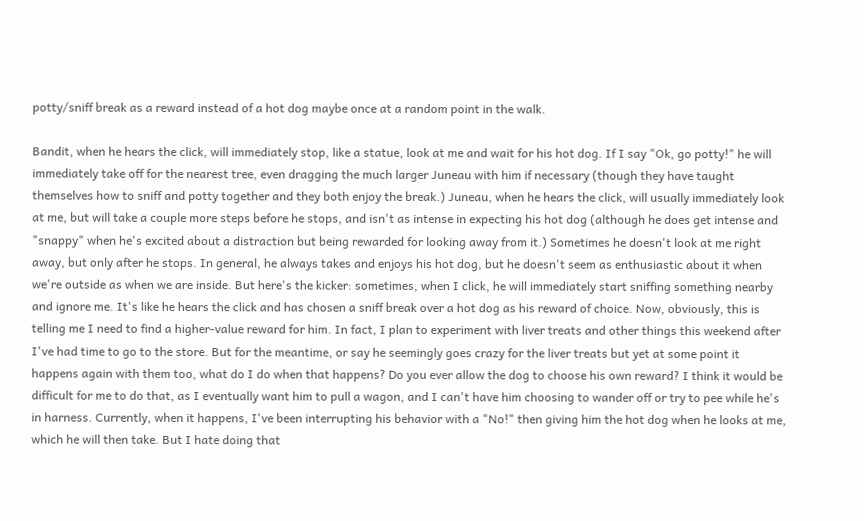potty/sniff break as a reward instead of a hot dog maybe once at a random point in the walk.

Bandit, when he hears the click, will immediately stop, like a statue, look at me and wait for his hot dog. If I say "Ok, go potty!" he will immediately take off for the nearest tree, even dragging the much larger Juneau with him if necessary (though they have taught themselves how to sniff and potty together and they both enjoy the break.) Juneau, when he hears the click, will usually immediately look at me, but will take a couple more steps before he stops, and isn't as intense in expecting his hot dog (although he does get intense and "snappy" when he's excited about a distraction but being rewarded for looking away from it.) Sometimes he doesn't look at me right away, but only after he stops. In general, he always takes and enjoys his hot dog, but he doesn't seem as enthusiastic about it when we're outside as when we are inside. But here's the kicker: sometimes, when I click, he will immediately start sniffing something nearby and ignore me. It's like he hears the click and has chosen a sniff break over a hot dog as his reward of choice. Now, obviously, this is telling me I need to find a higher-value reward for him. In fact, I plan to experiment with liver treats and other things this weekend after I've had time to go to the store. But for the meantime, or say he seemingly goes crazy for the liver treats but yet at some point it happens again with them too, what do I do when that happens? Do you ever allow the dog to choose his own reward? I think it would be difficult for me to do that, as I eventually want him to pull a wagon, and I can't have him choosing to wander off or try to pee while he's in harness. Currently, when it happens, I've been interrupting his behavior with a "No!" then giving him the hot dog when he looks at me, which he will then take. But I hate doing that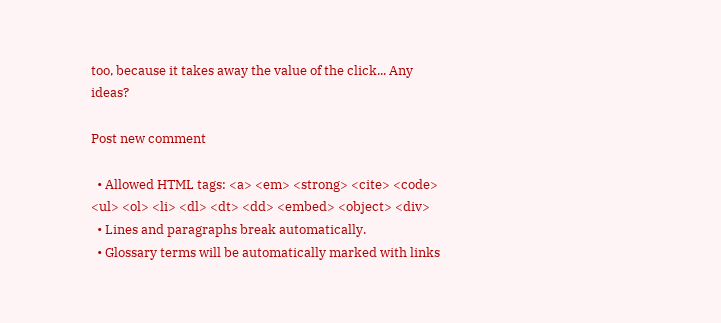too, because it takes away the value of the click... Any ideas?

Post new comment

  • Allowed HTML tags: <a> <em> <strong> <cite> <code> <ul> <ol> <li> <dl> <dt> <dd> <embed> <object> <div>
  • Lines and paragraphs break automatically.
  • Glossary terms will be automatically marked with links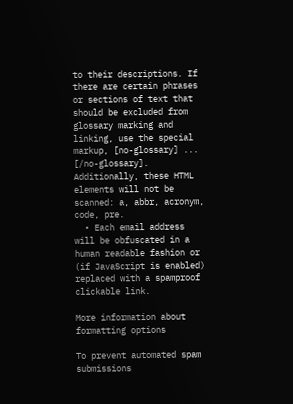to their descriptions. If there are certain phrases or sections of text that should be excluded from glossary marking and linking, use the special markup, [no-glossary] ... [/no-glossary]. Additionally, these HTML elements will not be scanned: a, abbr, acronym, code, pre.
  • Each email address will be obfuscated in a human readable fashion or (if JavaScript is enabled) replaced with a spamproof clickable link.

More information about formatting options

To prevent automated spam submissions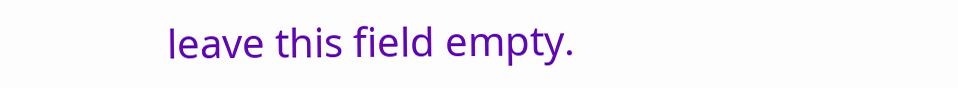leave this field empty.